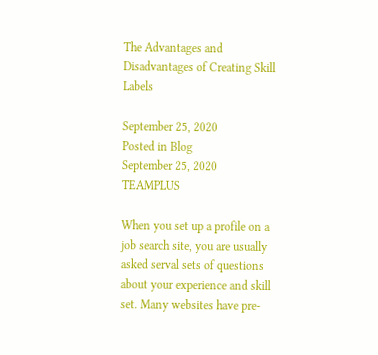The Advantages and Disadvantages of Creating Skill Labels

September 25, 2020
Posted in Blog
September 25, 2020 TEAMPLUS

When you set up a profile on a job search site, you are usually asked serval sets of questions about your experience and skill set. Many websites have pre-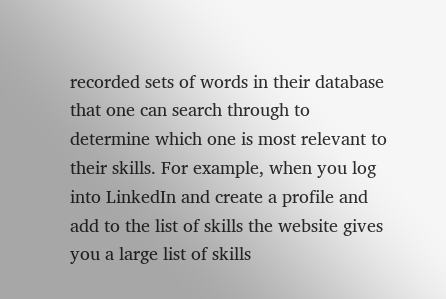recorded sets of words in their database that one can search through to determine which one is most relevant to their skills. For example, when you log into LinkedIn and create a profile and add to the list of skills the website gives you a large list of skills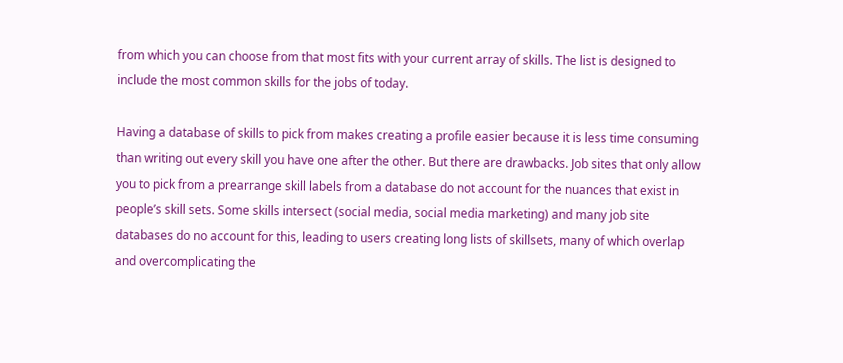from which you can choose from that most fits with your current array of skills. The list is designed to include the most common skills for the jobs of today.

Having a database of skills to pick from makes creating a profile easier because it is less time consuming than writing out every skill you have one after the other. But there are drawbacks. Job sites that only allow you to pick from a prearrange skill labels from a database do not account for the nuances that exist in people’s skill sets. Some skills intersect (social media, social media marketing) and many job site databases do no account for this, leading to users creating long lists of skillsets, many of which overlap and overcomplicating the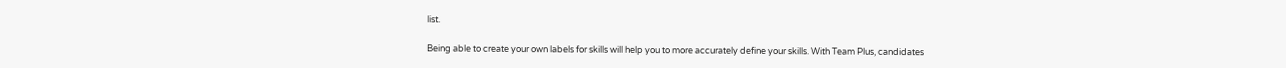list.

Being able to create your own labels for skills will help you to more accurately define your skills. With Team Plus, candidates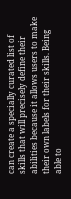can create a specially curated list of skills that will precisely define their abilities because it allows users to make their own labels for their skills. Being able to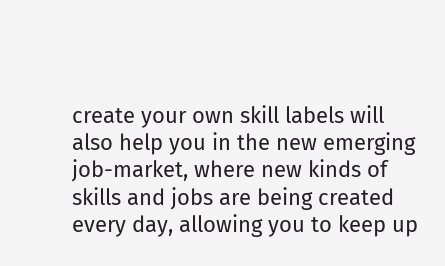create your own skill labels will also help you in the new emerging job-market, where new kinds of skills and jobs are being created every day, allowing you to keep up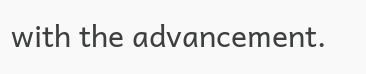with the advancement.